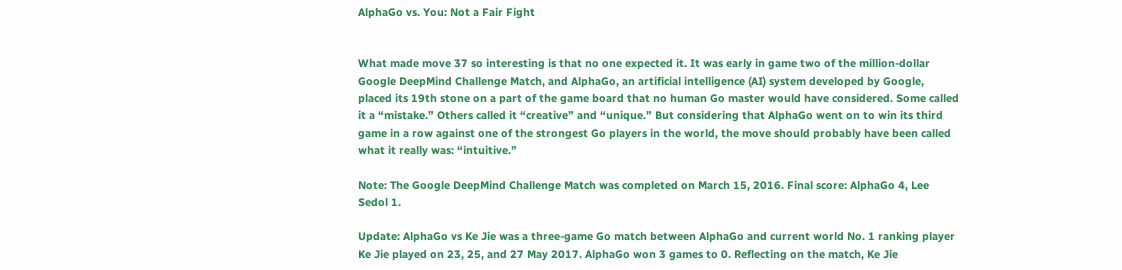AlphaGo vs. You: Not a Fair Fight


What made move 37 so interesting is that no one expected it. It was early in game two of the million-dollar Google DeepMind Challenge Match, and AlphaGo, an artificial intelligence (AI) system developed by Google, placed its 19th stone on a part of the game board that no human Go master would have considered. Some called it a “mistake.” Others called it “creative” and “unique.” But considering that AlphaGo went on to win its third game in a row against one of the strongest Go players in the world, the move should probably have been called what it really was: “intuitive.”

Note: The Google DeepMind Challenge Match was completed on March 15, 2016. Final score: AlphaGo 4, Lee Sedol 1.

Update: AlphaGo vs Ke Jie was a three-game Go match between AlphaGo and current world No. 1 ranking player Ke Jie played on 23, 25, and 27 May 2017. AlphaGo won 3 games to 0. Reflecting on the match, Ke Jie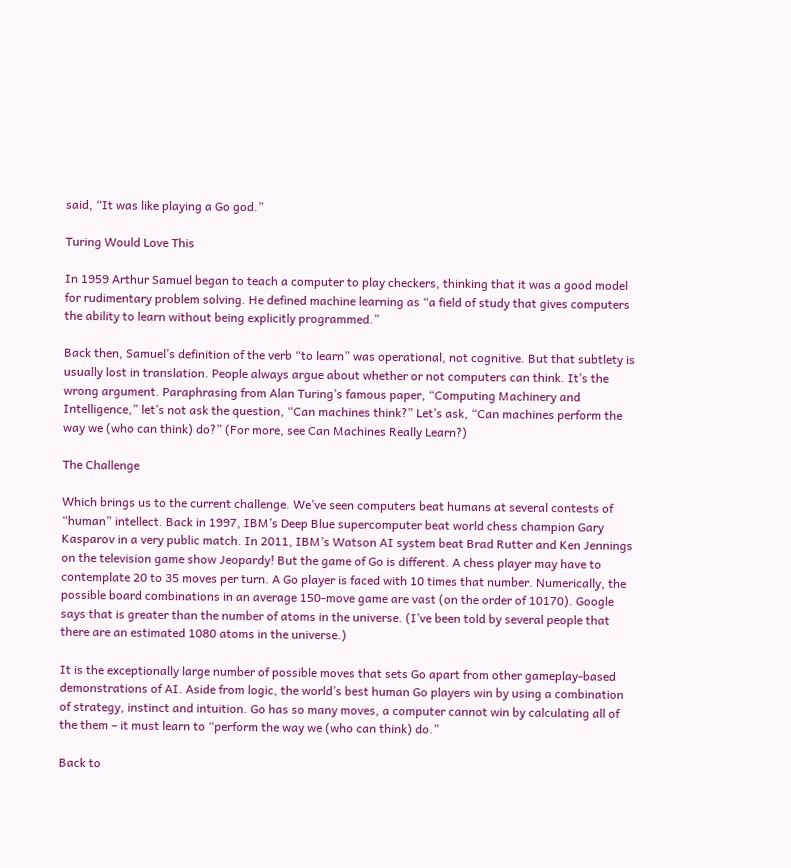said, “It was like playing a Go god.”

Turing Would Love This

In 1959 Arthur Samuel began to teach a computer to play checkers, thinking that it was a good model for rudimentary problem solving. He defined machine learning as “a field of study that gives computers the ability to learn without being explicitly programmed.”

Back then, Samuel’s definition of the verb “to learn” was operational, not cognitive. But that subtlety is usually lost in translation. People always argue about whether or not computers can think. It’s the wrong argument. Paraphrasing from Alan Turing’s famous paper, “Computing Machinery and Intelligence,” let’s not ask the question, “Can machines think?” Let’s ask, “Can machines perform the way we (who can think) do?” (For more, see Can Machines Really Learn?)

The Challenge

Which brings us to the current challenge. We’ve seen computers beat humans at several contests of “human” intellect. Back in 1997, IBM’s Deep Blue supercomputer beat world chess champion Gary Kasparov in a very public match. In 2011, IBM’s Watson AI system beat Brad Rutter and Ken Jennings on the television game show Jeopardy! But the game of Go is different. A chess player may have to contemplate 20 to 35 moves per turn. A Go player is faced with 10 times that number. Numerically, the possible board combinations in an average 150-move game are vast (on the order of 10170). Google says that is greater than the number of atoms in the universe. (I’ve been told by several people that there are an estimated 1080 atoms in the universe.)

It is the exceptionally large number of possible moves that sets Go apart from other gameplay-based demonstrations of AI. Aside from logic, the world’s best human Go players win by using a combination of strategy, instinct and intuition. Go has so many moves, a computer cannot win by calculating all of the them – it must learn to “perform the way we (who can think) do.”

Back to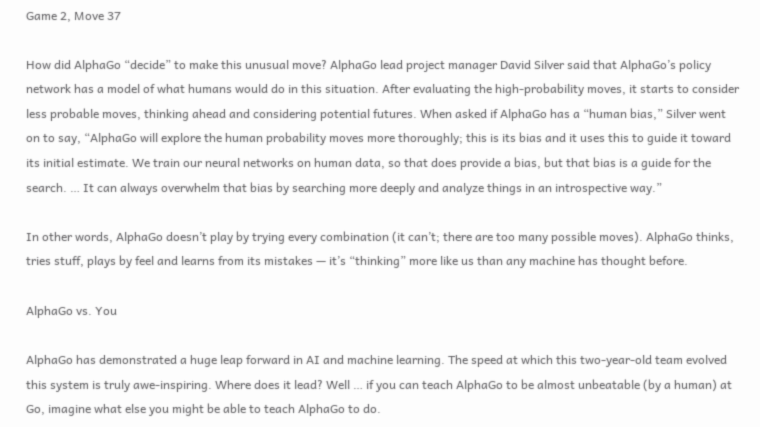Game 2, Move 37

How did AlphaGo “decide” to make this unusual move? AlphaGo lead project manager David Silver said that AlphaGo’s policy network has a model of what humans would do in this situation. After evaluating the high-probability moves, it starts to consider less probable moves, thinking ahead and considering potential futures. When asked if AlphaGo has a “human bias,” Silver went on to say, “AlphaGo will explore the human probability moves more thoroughly; this is its bias and it uses this to guide it toward its initial estimate. We train our neural networks on human data, so that does provide a bias, but that bias is a guide for the search. … It can always overwhelm that bias by searching more deeply and analyze things in an introspective way.”

In other words, AlphaGo doesn’t play by trying every combination (it can’t; there are too many possible moves). AlphaGo thinks, tries stuff, plays by feel and learns from its mistakes — it’s “thinking” more like us than any machine has thought before.

AlphaGo vs. You

AlphaGo has demonstrated a huge leap forward in AI and machine learning. The speed at which this two-year-old team evolved this system is truly awe-inspiring. Where does it lead? Well … if you can teach AlphaGo to be almost unbeatable (by a human) at Go, imagine what else you might be able to teach AlphaGo to do.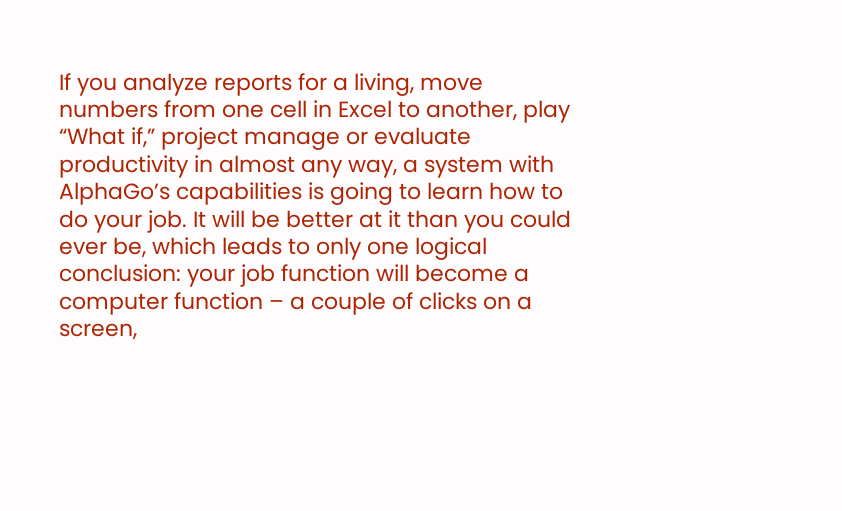If you analyze reports for a living, move numbers from one cell in Excel to another, play “What if,” project manage or evaluate productivity in almost any way, a system with AlphaGo’s capabilities is going to learn how to do your job. It will be better at it than you could ever be, which leads to only one logical conclusion: your job function will become a computer function – a couple of clicks on a screen,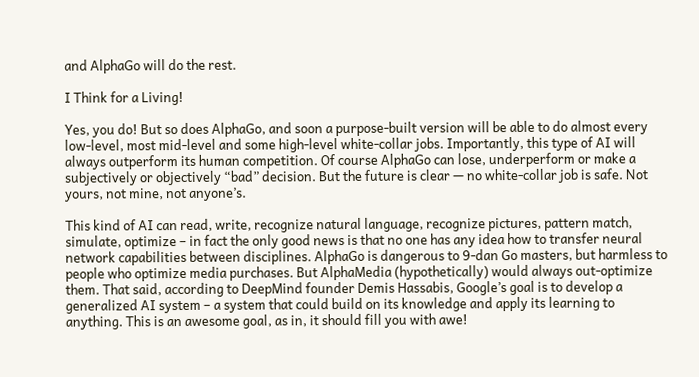and AlphaGo will do the rest.

I Think for a Living!

Yes, you do! But so does AlphaGo, and soon a purpose-built version will be able to do almost every low-level, most mid-level and some high-level white-collar jobs. Importantly, this type of AI will always outperform its human competition. Of course AlphaGo can lose, underperform or make a subjectively or objectively “bad” decision. But the future is clear — no white-collar job is safe. Not yours, not mine, not anyone’s.

This kind of AI can read, write, recognize natural language, recognize pictures, pattern match, simulate, optimize – in fact the only good news is that no one has any idea how to transfer neural network capabilities between disciplines. AlphaGo is dangerous to 9-dan Go masters, but harmless to people who optimize media purchases. But AlphaMedia (hypothetically) would always out-optimize them. That said, according to DeepMind founder Demis Hassabis, Google’s goal is to develop a generalized AI system – a system that could build on its knowledge and apply its learning to anything. This is an awesome goal, as in, it should fill you with awe!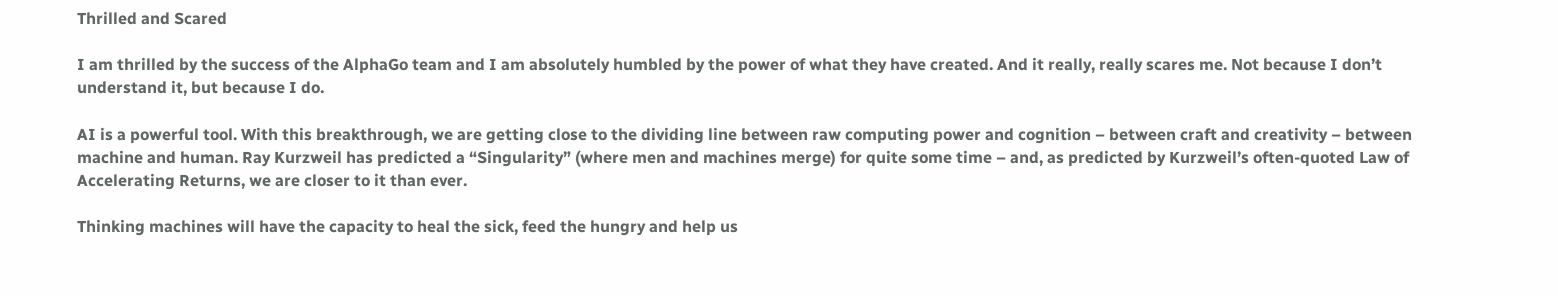Thrilled and Scared

I am thrilled by the success of the AlphaGo team and I am absolutely humbled by the power of what they have created. And it really, really scares me. Not because I don’t understand it, but because I do.

AI is a powerful tool. With this breakthrough, we are getting close to the dividing line between raw computing power and cognition – between craft and creativity – between machine and human. Ray Kurzweil has predicted a “Singularity” (where men and machines merge) for quite some time – and, as predicted by Kurzweil’s often-quoted Law of Accelerating Returns, we are closer to it than ever.

Thinking machines will have the capacity to heal the sick, feed the hungry and help us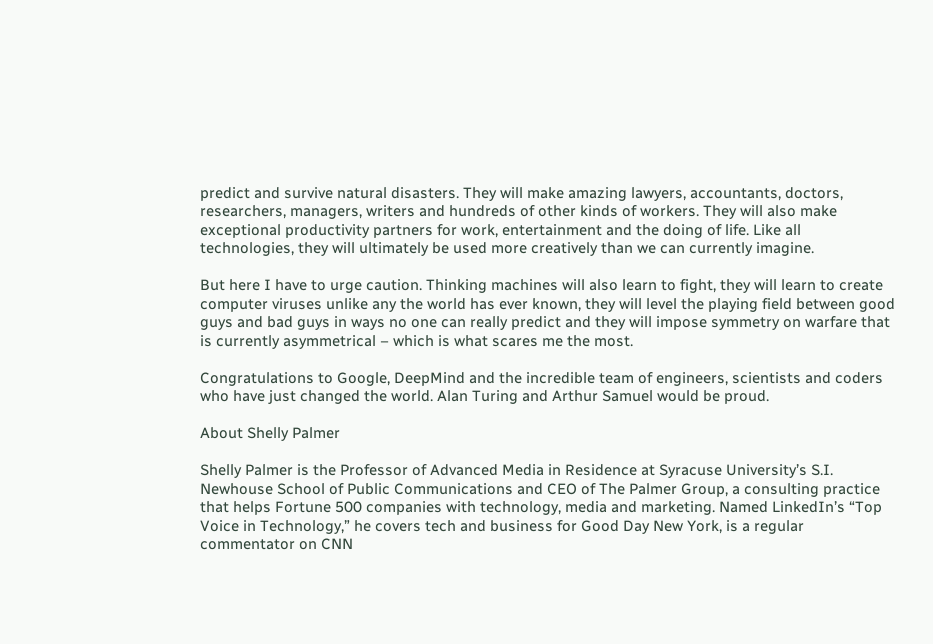predict and survive natural disasters. They will make amazing lawyers, accountants, doctors, researchers, managers, writers and hundreds of other kinds of workers. They will also make exceptional productivity partners for work, entertainment and the doing of life. Like all technologies, they will ultimately be used more creatively than we can currently imagine.

But here I have to urge caution. Thinking machines will also learn to fight, they will learn to create computer viruses unlike any the world has ever known, they will level the playing field between good guys and bad guys in ways no one can really predict and they will impose symmetry on warfare that is currently asymmetrical – which is what scares me the most.

Congratulations to Google, DeepMind and the incredible team of engineers, scientists and coders who have just changed the world. Alan Turing and Arthur Samuel would be proud.

About Shelly Palmer

Shelly Palmer is the Professor of Advanced Media in Residence at Syracuse University’s S.I. Newhouse School of Public Communications and CEO of The Palmer Group, a consulting practice that helps Fortune 500 companies with technology, media and marketing. Named LinkedIn’s “Top Voice in Technology,” he covers tech and business for Good Day New York, is a regular commentator on CNN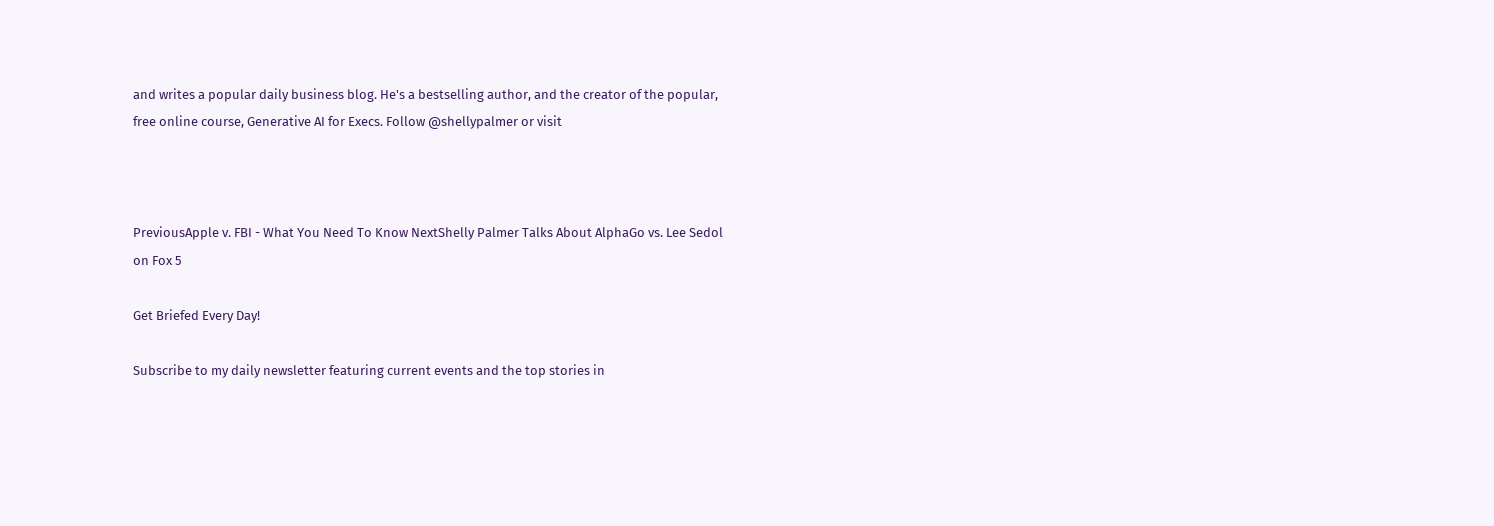and writes a popular daily business blog. He's a bestselling author, and the creator of the popular, free online course, Generative AI for Execs. Follow @shellypalmer or visit



PreviousApple v. FBI - What You Need To Know NextShelly Palmer Talks About AlphaGo vs. Lee Sedol on Fox 5

Get Briefed Every Day!

Subscribe to my daily newsletter featuring current events and the top stories in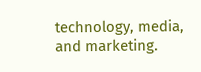technology, media, and marketing.